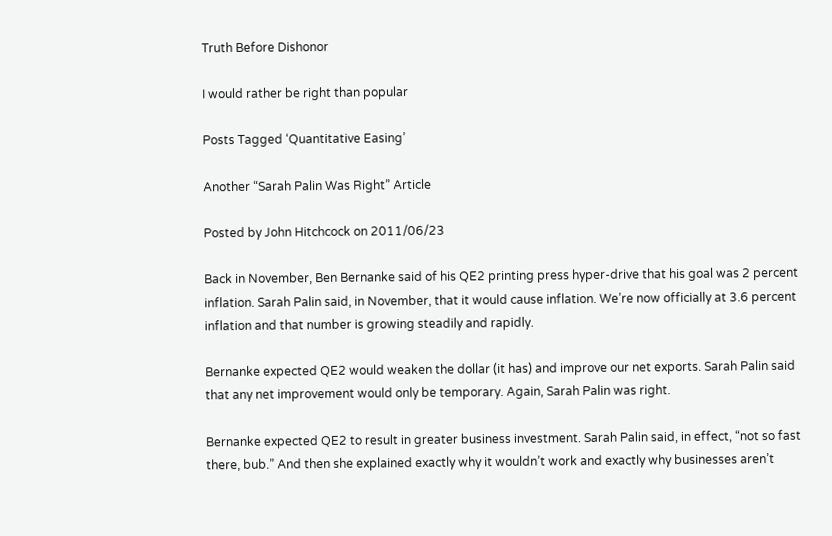Truth Before Dishonor

I would rather be right than popular

Posts Tagged ‘Quantitative Easing’

Another “Sarah Palin Was Right” Article

Posted by John Hitchcock on 2011/06/23

Back in November, Ben Bernanke said of his QE2 printing press hyper-drive that his goal was 2 percent inflation. Sarah Palin said, in November, that it would cause inflation. We’re now officially at 3.6 percent inflation and that number is growing steadily and rapidly.

Bernanke expected QE2 would weaken the dollar (it has) and improve our net exports. Sarah Palin said that any net improvement would only be temporary. Again, Sarah Palin was right.

Bernanke expected QE2 to result in greater business investment. Sarah Palin said, in effect, “not so fast there, bub.” And then she explained exactly why it wouldn’t work and exactly why businesses aren’t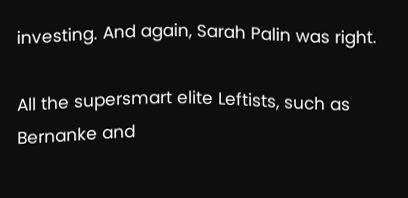investing. And again, Sarah Palin was right.

All the supersmart elite Leftists, such as Bernanke and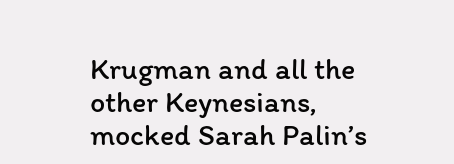Krugman and all the other Keynesians, mocked Sarah Palin’s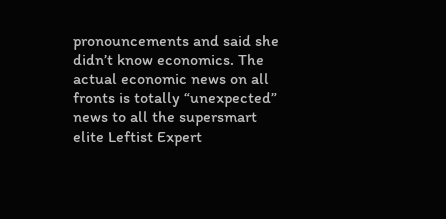pronouncements and said she didn’t know economics. The actual economic news on all fronts is totally “unexpected” news to all the supersmart elite Leftist Expert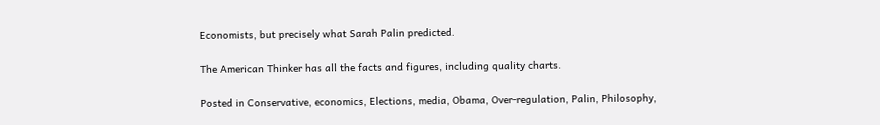Economists, but precisely what Sarah Palin predicted.

The American Thinker has all the facts and figures, including quality charts.

Posted in Conservative, economics, Elections, media, Obama, Over-regulation, Palin, Philosophy,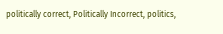politically correct, Politically Incorrect, politics,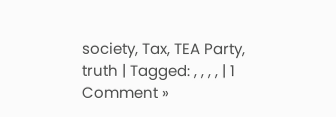society, Tax, TEA Party, truth | Tagged: , , , , | 1 Comment »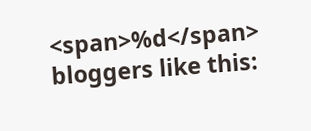<span>%d</span> bloggers like this: